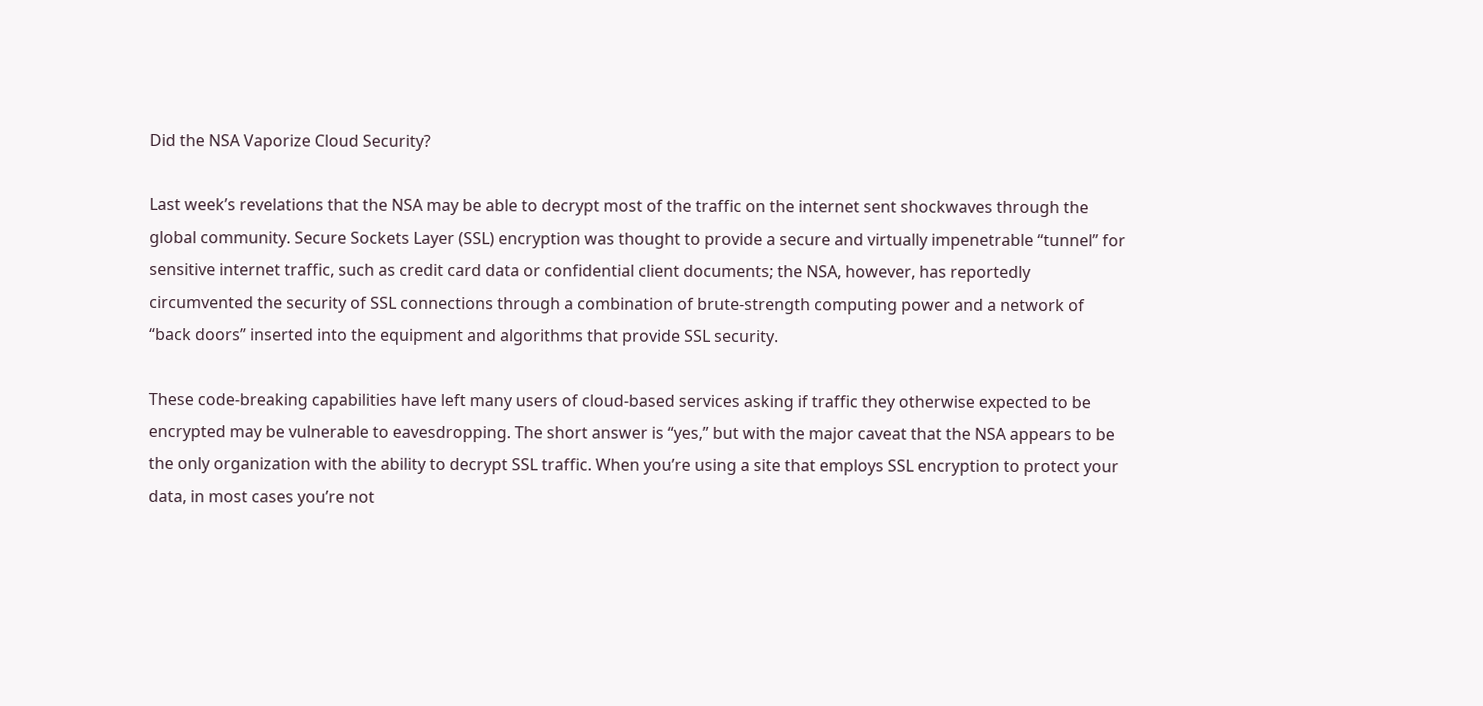Did the NSA Vaporize Cloud Security?

Last week’s revelations that the NSA may be able to decrypt most of the traffic on the internet sent shockwaves through the global community. Secure Sockets Layer (SSL) encryption was thought to provide a secure and virtually impenetrable “tunnel” for sensitive internet traffic, such as credit card data or confidential client documents; the NSA, however, has reportedly circumvented the security of SSL connections through a combination of brute-strength computing power and a network of “back doors” inserted into the equipment and algorithms that provide SSL security.

These code-breaking capabilities have left many users of cloud-based services asking if traffic they otherwise expected to be encrypted may be vulnerable to eavesdropping. The short answer is “yes,” but with the major caveat that the NSA appears to be the only organization with the ability to decrypt SSL traffic. When you’re using a site that employs SSL encryption to protect your data, in most cases you’re not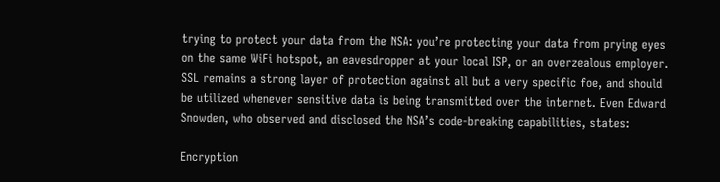trying to protect your data from the NSA: you’re protecting your data from prying eyes on the same WiFi hotspot, an eavesdropper at your local ISP, or an overzealous employer. SSL remains a strong layer of protection against all but a very specific foe, and should be utilized whenever sensitive data is being transmitted over the internet. Even Edward Snowden, who observed and disclosed the NSA’s code-breaking capabilities, states:

Encryption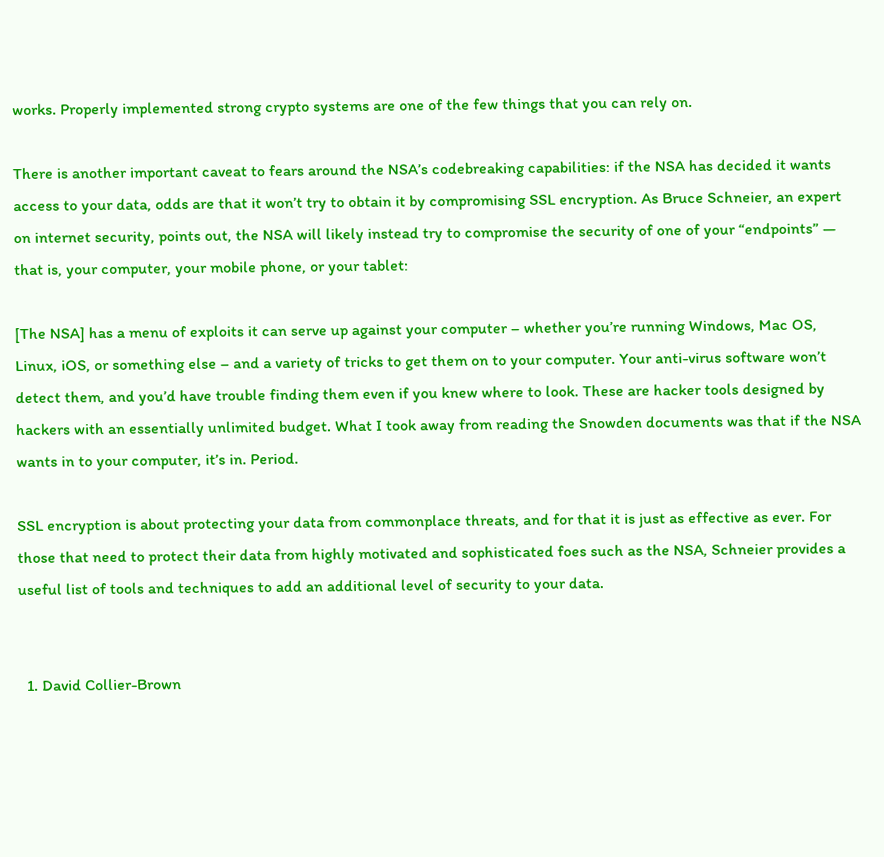works. Properly implemented strong crypto systems are one of the few things that you can rely on.

There is another important caveat to fears around the NSA’s codebreaking capabilities: if the NSA has decided it wants access to your data, odds are that it won’t try to obtain it by compromising SSL encryption. As Bruce Schneier, an expert on internet security, points out, the NSA will likely instead try to compromise the security of one of your “endpoints” — that is, your computer, your mobile phone, or your tablet:

[The NSA] has a menu of exploits it can serve up against your computer – whether you’re running Windows, Mac OS, Linux, iOS, or something else – and a variety of tricks to get them on to your computer. Your anti-virus software won’t detect them, and you’d have trouble finding them even if you knew where to look. These are hacker tools designed by hackers with an essentially unlimited budget. What I took away from reading the Snowden documents was that if the NSA wants in to your computer, it’s in. Period.

SSL encryption is about protecting your data from commonplace threats, and for that it is just as effective as ever. For those that need to protect their data from highly motivated and sophisticated foes such as the NSA, Schneier provides a useful list of tools and techniques to add an additional level of security to your data.


  1. David Collier-Brown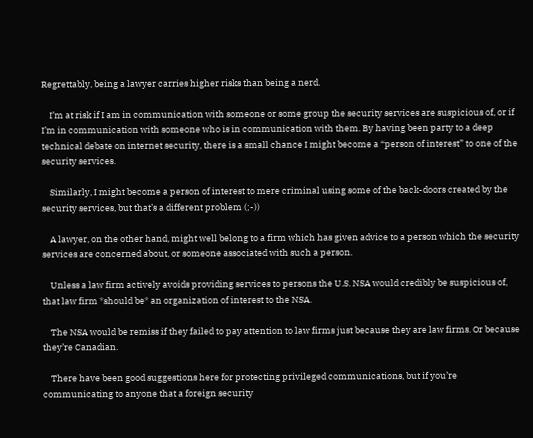Regrettably, being a lawyer carries higher risks than being a nerd.

    I’m at risk if I am in communication with someone or some group the security services are suspicious of, or if I’m in communication with someone who is in communication with them. By having been party to a deep technical debate on internet security, there is a small chance I might become a “person of interest” to one of the security services.

    Similarly, I might become a person of interest to mere criminal using some of the back-doors created by the security services, but that’s a different problem (;-))

    A lawyer, on the other hand, might well belong to a firm which has given advice to a person which the security services are concerned about, or someone associated with such a person.

    Unless a law firm actively avoids providing services to persons the U.S. NSA would credibly be suspicious of, that law firm *should be* an organization of interest to the NSA.

    The NSA would be remiss if they failed to pay attention to law firms just because they are law firms. Or because they’re Canadian.

    There have been good suggestions here for protecting privileged communications, but if you’re communicating to anyone that a foreign security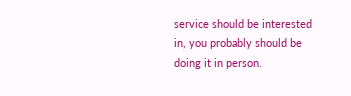service should be interested in, you probably should be doing it in person.